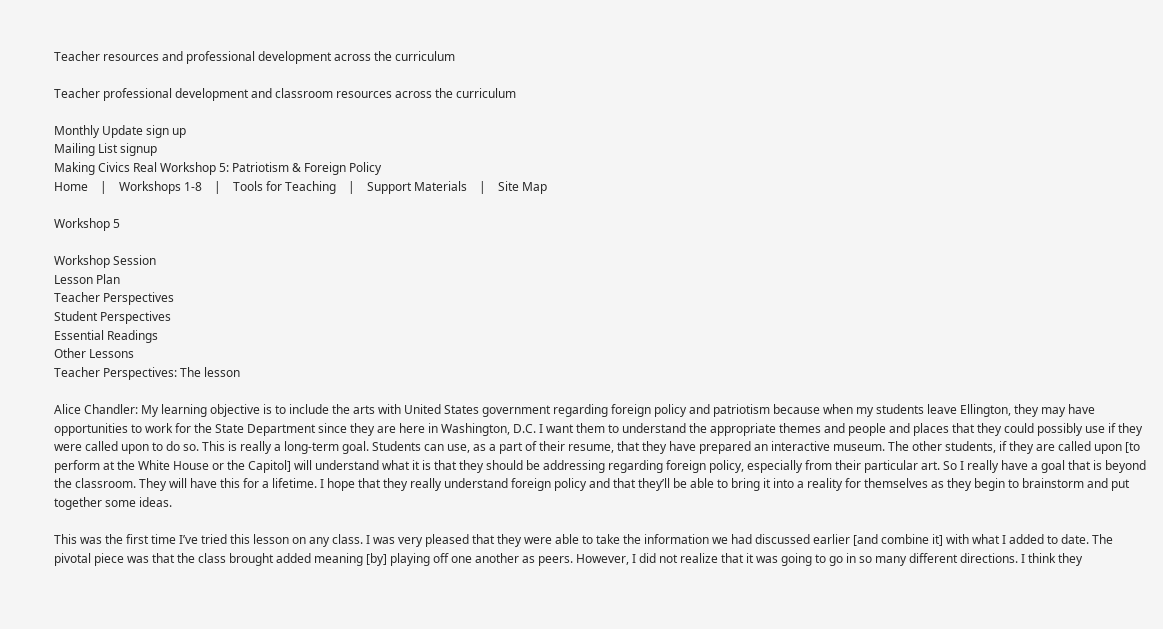Teacher resources and professional development across the curriculum

Teacher professional development and classroom resources across the curriculum

Monthly Update sign up
Mailing List signup
Making Civics Real Workshop 5: Patriotism & Foreign Policy
Home    |    Workshops 1-8    |    Tools for Teaching    |    Support Materials    |    Site Map

Workshop 5

Workshop Session
Lesson Plan
Teacher Perspectives
Student Perspectives
Essential Readings
Other Lessons
Teacher Perspectives: The lesson

Alice Chandler: My learning objective is to include the arts with United States government regarding foreign policy and patriotism because when my students leave Ellington, they may have opportunities to work for the State Department since they are here in Washington, D.C. I want them to understand the appropriate themes and people and places that they could possibly use if they were called upon to do so. This is really a long-term goal. Students can use, as a part of their resume, that they have prepared an interactive museum. The other students, if they are called upon [to perform at the White House or the Capitol] will understand what it is that they should be addressing regarding foreign policy, especially from their particular art. So I really have a goal that is beyond the classroom. They will have this for a lifetime. I hope that they really understand foreign policy and that they’ll be able to bring it into a reality for themselves as they begin to brainstorm and put together some ideas.

This was the first time I’ve tried this lesson on any class. I was very pleased that they were able to take the information we had discussed earlier [and combine it] with what I added to date. The pivotal piece was that the class brought added meaning [by] playing off one another as peers. However, I did not realize that it was going to go in so many different directions. I think they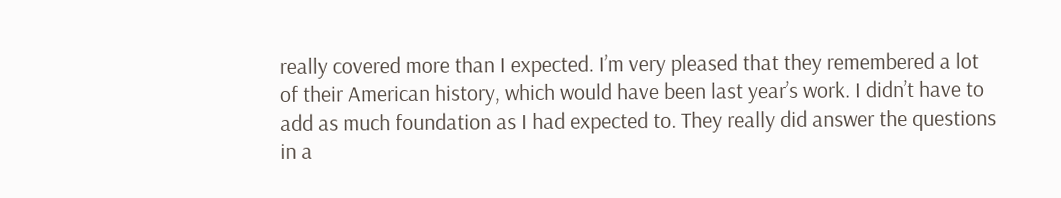really covered more than I expected. I’m very pleased that they remembered a lot of their American history, which would have been last year’s work. I didn’t have to add as much foundation as I had expected to. They really did answer the questions in a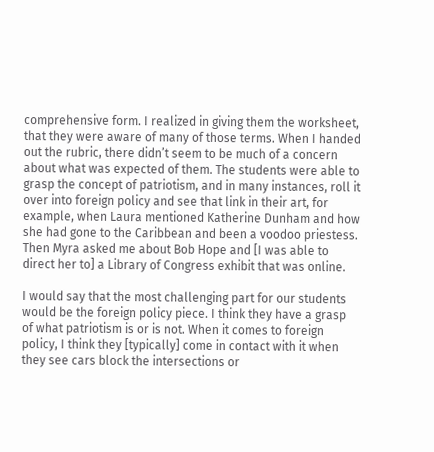comprehensive form. I realized in giving them the worksheet, that they were aware of many of those terms. When I handed out the rubric, there didn’t seem to be much of a concern about what was expected of them. The students were able to grasp the concept of patriotism, and in many instances, roll it over into foreign policy and see that link in their art, for example, when Laura mentioned Katherine Dunham and how she had gone to the Caribbean and been a voodoo priestess. Then Myra asked me about Bob Hope and [I was able to direct her to] a Library of Congress exhibit that was online.

I would say that the most challenging part for our students would be the foreign policy piece. I think they have a grasp of what patriotism is or is not. When it comes to foreign policy, I think they [typically] come in contact with it when they see cars block the intersections or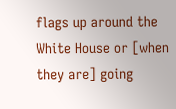flags up around the White House or [when they are] going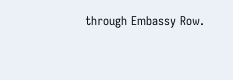through Embassy Row.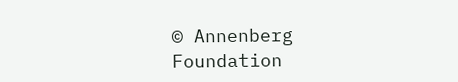© Annenberg Foundation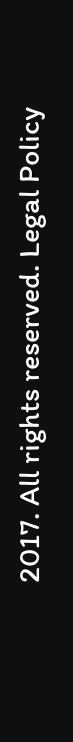2017. All rights reserved. Legal Policy